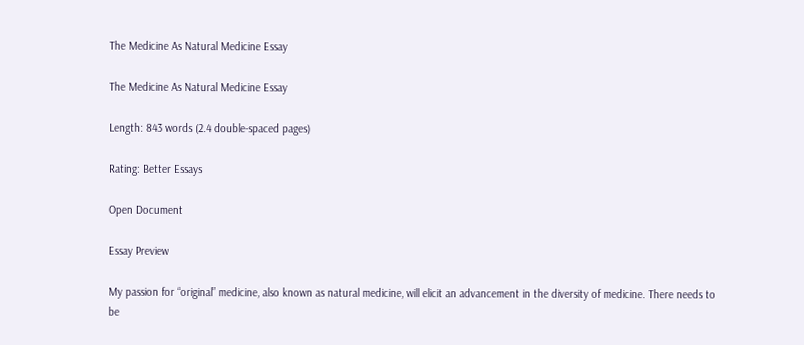The Medicine As Natural Medicine Essay

The Medicine As Natural Medicine Essay

Length: 843 words (2.4 double-spaced pages)

Rating: Better Essays

Open Document

Essay Preview

My passion for “original” medicine, also known as natural medicine, will elicit an advancement in the diversity of medicine. There needs to be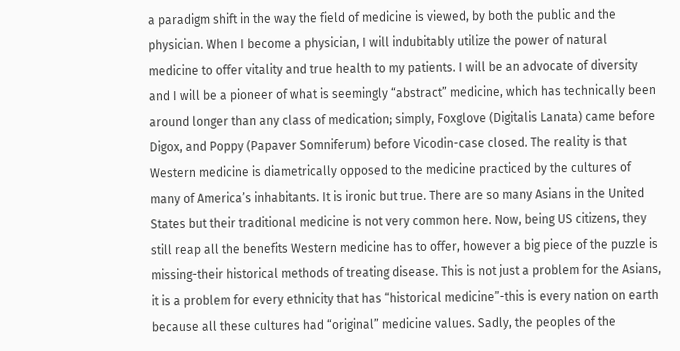a paradigm shift in the way the field of medicine is viewed, by both the public and the physician. When I become a physician, I will indubitably utilize the power of natural medicine to offer vitality and true health to my patients. I will be an advocate of diversity and I will be a pioneer of what is seemingly “abstract” medicine, which has technically been around longer than any class of medication; simply, Foxglove (Digitalis Lanata) came before Digox, and Poppy (Papaver Somniferum) before Vicodin-case closed. The reality is that Western medicine is diametrically opposed to the medicine practiced by the cultures of many of America’s inhabitants. It is ironic but true. There are so many Asians in the United States but their traditional medicine is not very common here. Now, being US citizens, they still reap all the benefits Western medicine has to offer, however a big piece of the puzzle is missing-their historical methods of treating disease. This is not just a problem for the Asians, it is a problem for every ethnicity that has “historical medicine”-this is every nation on earth because all these cultures had “original” medicine values. Sadly, the peoples of the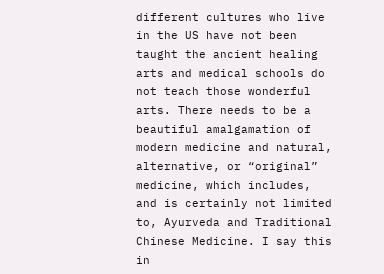different cultures who live in the US have not been taught the ancient healing arts and medical schools do not teach those wonderful arts. There needs to be a beautiful amalgamation of modern medicine and natural, alternative, or “original” medicine, which includes, and is certainly not limited to, Ayurveda and Traditional Chinese Medicine. I say this in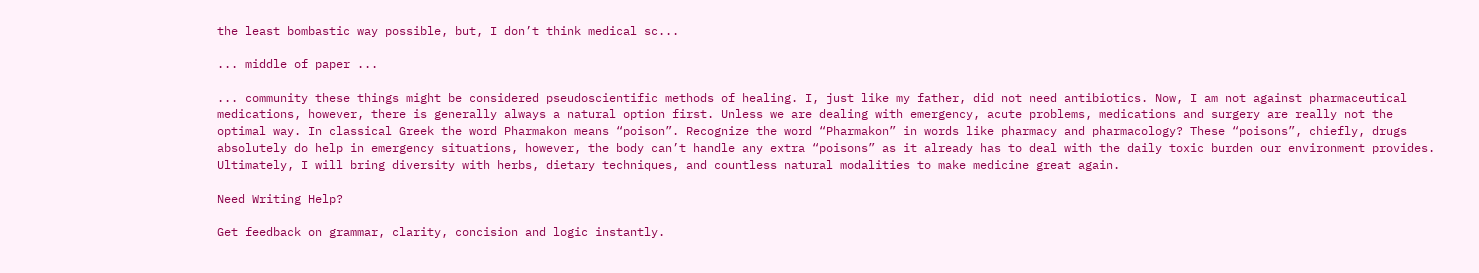the least bombastic way possible, but, I don’t think medical sc...

... middle of paper ...

... community these things might be considered pseudoscientific methods of healing. I, just like my father, did not need antibiotics. Now, I am not against pharmaceutical medications, however, there is generally always a natural option first. Unless we are dealing with emergency, acute problems, medications and surgery are really not the optimal way. In classical Greek the word Pharmakon means “poison”. Recognize the word “Pharmakon” in words like pharmacy and pharmacology? These “poisons”, chiefly, drugs absolutely do help in emergency situations, however, the body can’t handle any extra “poisons” as it already has to deal with the daily toxic burden our environment provides. Ultimately, I will bring diversity with herbs, dietary techniques, and countless natural modalities to make medicine great again.

Need Writing Help?

Get feedback on grammar, clarity, concision and logic instantly.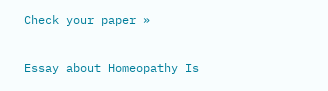Check your paper »

Essay about Homeopathy Is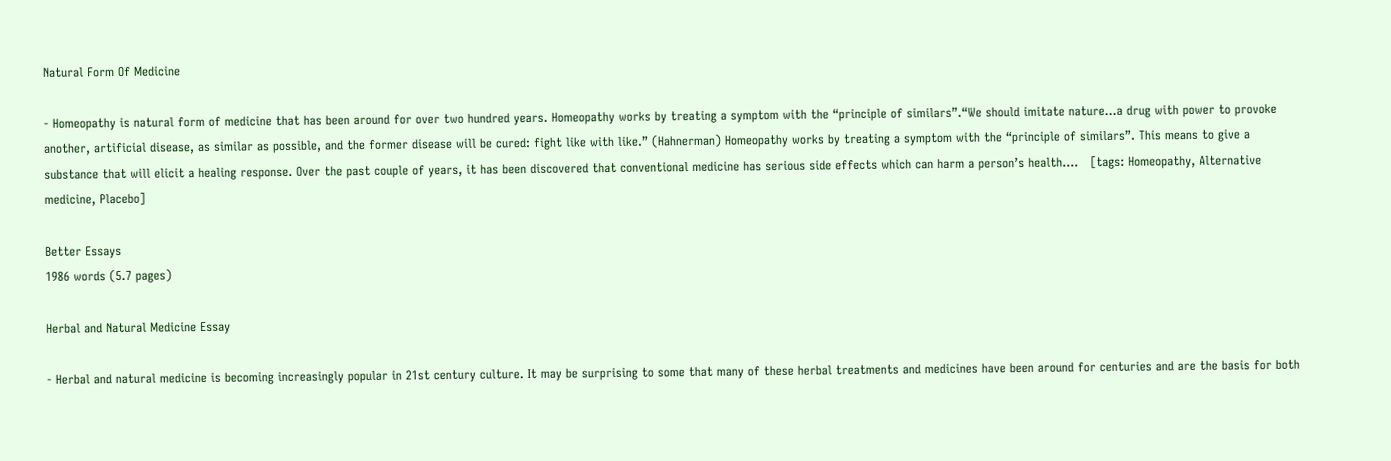Natural Form Of Medicine

- Homeopathy is natural form of medicine that has been around for over two hundred years. Homeopathy works by treating a symptom with the “principle of similars”.“We should imitate nature...a drug with power to provoke another, artificial disease, as similar as possible, and the former disease will be cured: fight like with like.” (Hahnerman) Homeopathy works by treating a symptom with the “principle of similars”. This means to give a substance that will elicit a healing response. Over the past couple of years, it has been discovered that conventional medicine has serious side effects which can harm a person’s health....   [tags: Homeopathy, Alternative medicine, Placebo]

Better Essays
1986 words (5.7 pages)

Herbal and Natural Medicine Essay

- Herbal and natural medicine is becoming increasingly popular in 21st century culture. It may be surprising to some that many of these herbal treatments and medicines have been around for centuries and are the basis for both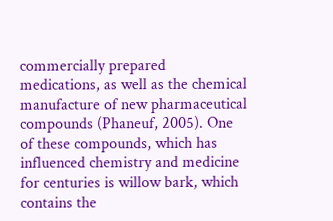commercially prepared medications, as well as the chemical manufacture of new pharmaceutical compounds (Phaneuf, 2005). One of these compounds, which has influenced chemistry and medicine for centuries is willow bark, which contains the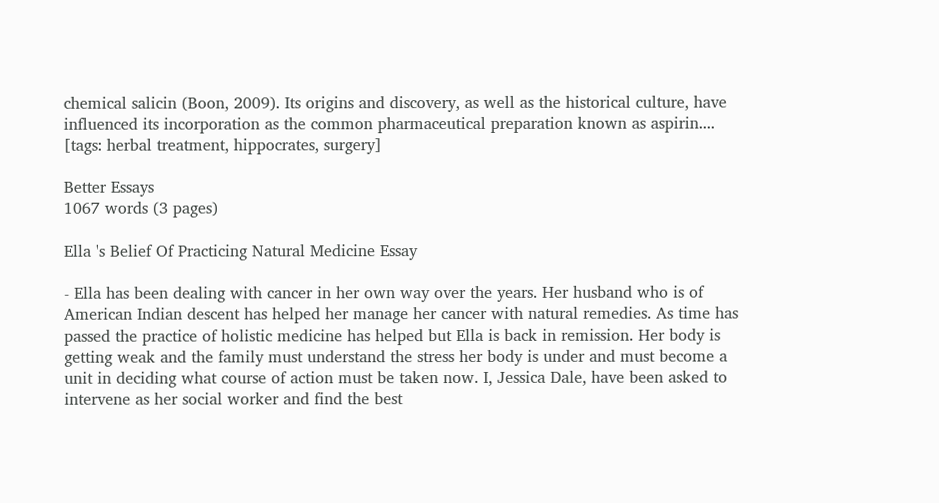chemical salicin (Boon, 2009). Its origins and discovery, as well as the historical culture, have influenced its incorporation as the common pharmaceutical preparation known as aspirin....   [tags: herbal treatment, hippocrates, surgery]

Better Essays
1067 words (3 pages)

Ella 's Belief Of Practicing Natural Medicine Essay

- Ella has been dealing with cancer in her own way over the years. Her husband who is of American Indian descent has helped her manage her cancer with natural remedies. As time has passed the practice of holistic medicine has helped but Ella is back in remission. Her body is getting weak and the family must understand the stress her body is under and must become a unit in deciding what course of action must be taken now. I, Jessica Dale, have been asked to intervene as her social worker and find the best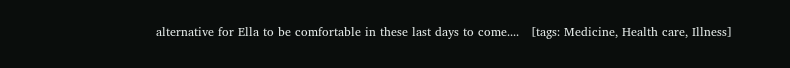alternative for Ella to be comfortable in these last days to come....   [tags: Medicine, Health care, Illness]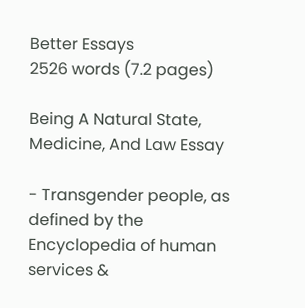Better Essays
2526 words (7.2 pages)

Being A Natural State, Medicine, And Law Essay

- Transgender people, as defined by the Encyclopedia of human services &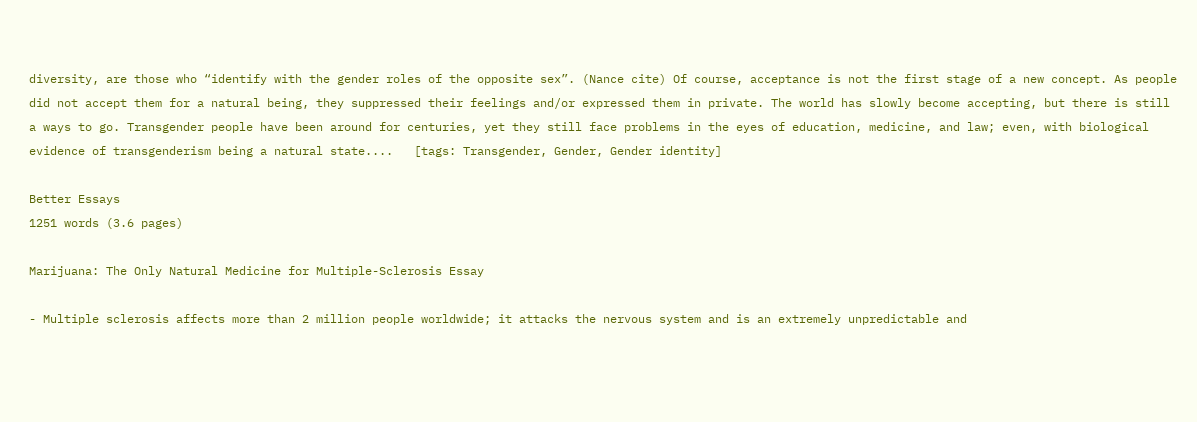diversity, are those who “identify with the gender roles of the opposite sex”. (Nance cite) Of course, acceptance is not the first stage of a new concept. As people did not accept them for a natural being, they suppressed their feelings and/or expressed them in private. The world has slowly become accepting, but there is still a ways to go. Transgender people have been around for centuries, yet they still face problems in the eyes of education, medicine, and law; even, with biological evidence of transgenderism being a natural state....   [tags: Transgender, Gender, Gender identity]

Better Essays
1251 words (3.6 pages)

Marijuana: The Only Natural Medicine for Multiple-Sclerosis Essay

- Multiple sclerosis affects more than 2 million people worldwide; it attacks the nervous system and is an extremely unpredictable and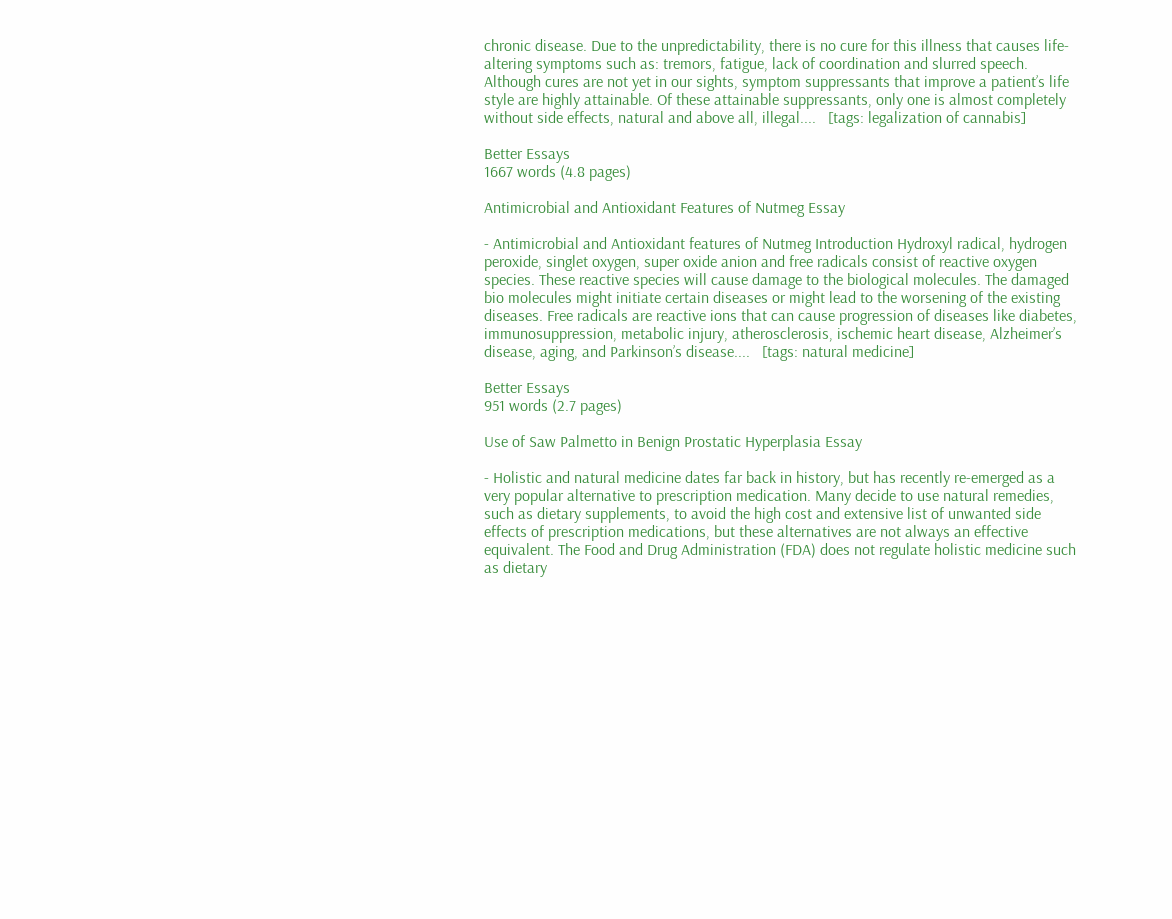chronic disease. Due to the unpredictability, there is no cure for this illness that causes life-altering symptoms such as: tremors, fatigue, lack of coordination and slurred speech. Although cures are not yet in our sights, symptom suppressants that improve a patient’s life style are highly attainable. Of these attainable suppressants, only one is almost completely without side effects, natural and above all, illegal....   [tags: legalization of cannabis]

Better Essays
1667 words (4.8 pages)

Antimicrobial and Antioxidant Features of Nutmeg Essay

- Antimicrobial and Antioxidant features of Nutmeg Introduction Hydroxyl radical, hydrogen peroxide, singlet oxygen, super oxide anion and free radicals consist of reactive oxygen species. These reactive species will cause damage to the biological molecules. The damaged bio molecules might initiate certain diseases or might lead to the worsening of the existing diseases. Free radicals are reactive ions that can cause progression of diseases like diabetes, immunosuppression, metabolic injury, atherosclerosis, ischemic heart disease, Alzheimer’s disease, aging, and Parkinson’s disease....   [tags: natural medicine]

Better Essays
951 words (2.7 pages)

Use of Saw Palmetto in Benign Prostatic Hyperplasia Essay

- Holistic and natural medicine dates far back in history, but has recently re-emerged as a very popular alternative to prescription medication. Many decide to use natural remedies, such as dietary supplements, to avoid the high cost and extensive list of unwanted side effects of prescription medications, but these alternatives are not always an effective equivalent. The Food and Drug Administration (FDA) does not regulate holistic medicine such as dietary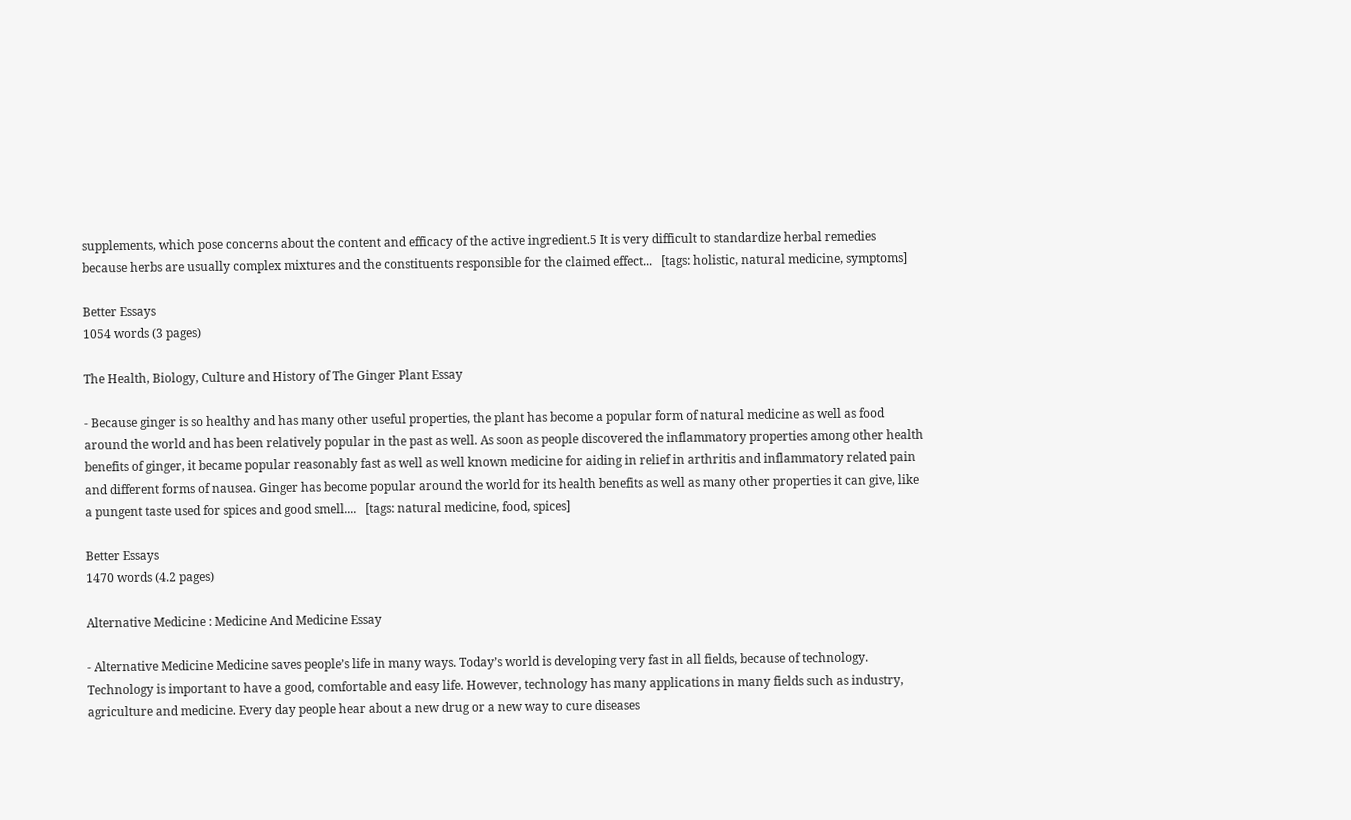supplements, which pose concerns about the content and efficacy of the active ingredient.5 It is very difficult to standardize herbal remedies because herbs are usually complex mixtures and the constituents responsible for the claimed effect...   [tags: holistic, natural medicine, symptoms]

Better Essays
1054 words (3 pages)

The Health, Biology, Culture and History of The Ginger Plant Essay

- Because ginger is so healthy and has many other useful properties, the plant has become a popular form of natural medicine as well as food around the world and has been relatively popular in the past as well. As soon as people discovered the inflammatory properties among other health benefits of ginger, it became popular reasonably fast as well as well known medicine for aiding in relief in arthritis and inflammatory related pain and different forms of nausea. Ginger has become popular around the world for its health benefits as well as many other properties it can give, like a pungent taste used for spices and good smell....   [tags: natural medicine, food, spices]

Better Essays
1470 words (4.2 pages)

Alternative Medicine : Medicine And Medicine Essay

- Alternative Medicine Medicine saves people’s life in many ways. Today’s world is developing very fast in all fields, because of technology. Technology is important to have a good, comfortable and easy life. However, technology has many applications in many fields such as industry, agriculture and medicine. Every day people hear about a new drug or a new way to cure diseases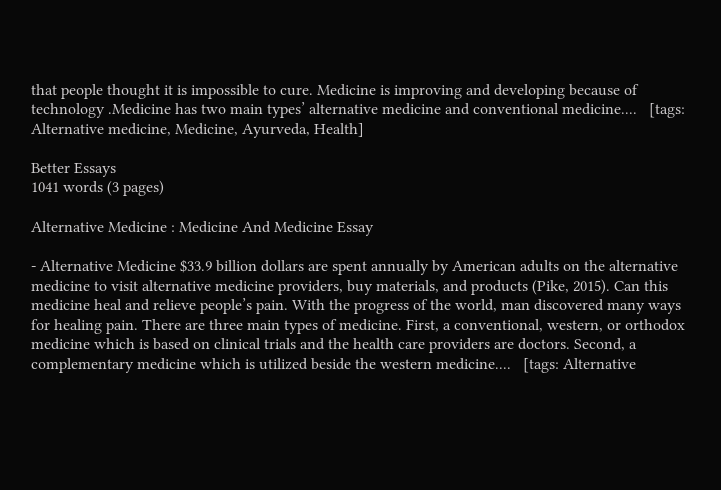that people thought it is impossible to cure. Medicine is improving and developing because of technology .Medicine has two main types’ alternative medicine and conventional medicine....   [tags: Alternative medicine, Medicine, Ayurveda, Health]

Better Essays
1041 words (3 pages)

Alternative Medicine : Medicine And Medicine Essay

- Alternative Medicine $33.9 billion dollars are spent annually by American adults on the alternative medicine to visit alternative medicine providers, buy materials, and products (Pike, 2015). Can this medicine heal and relieve people’s pain. With the progress of the world, man discovered many ways for healing pain. There are three main types of medicine. First, a conventional, western, or orthodox medicine which is based on clinical trials and the health care providers are doctors. Second, a complementary medicine which is utilized beside the western medicine....   [tags: Alternative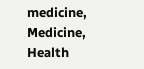medicine, Medicine, Health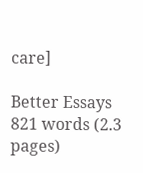care]

Better Essays
821 words (2.3 pages)